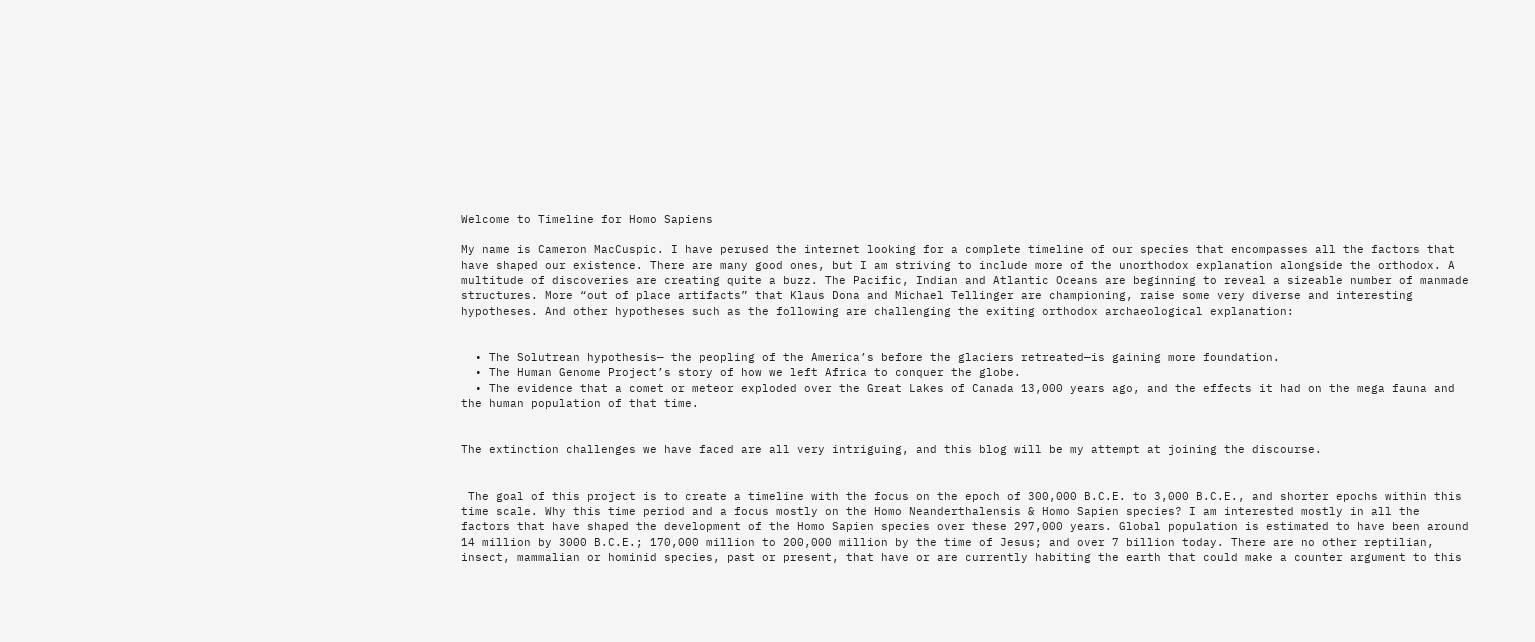Welcome to Timeline for Homo Sapiens

My name is Cameron MacCuspic. I have perused the internet looking for a complete timeline of our species that encompasses all the factors that have shaped our existence. There are many good ones, but I am striving to include more of the unorthodox explanation alongside the orthodox. A multitude of discoveries are creating quite a buzz. The Pacific, Indian and Atlantic Oceans are beginning to reveal a sizeable number of manmade structures. More “out of place artifacts” that Klaus Dona and Michael Tellinger are championing, raise some very diverse and interesting hypotheses. And other hypotheses such as the following are challenging the exiting orthodox archaeological explanation:


  • The Solutrean hypothesis— the peopling of the America’s before the glaciers retreated—is gaining more foundation.
  • The Human Genome Project’s story of how we left Africa to conquer the globe.
  • The evidence that a comet or meteor exploded over the Great Lakes of Canada 13,000 years ago, and the effects it had on the mega fauna and the human population of that time.


The extinction challenges we have faced are all very intriguing, and this blog will be my attempt at joining the discourse.


 The goal of this project is to create a timeline with the focus on the epoch of 300,000 B.C.E. to 3,000 B.C.E., and shorter epochs within this time scale. Why this time period and a focus mostly on the Homo Neanderthalensis & Homo Sapien species? I am interested mostly in all the factors that have shaped the development of the Homo Sapien species over these 297,000 years. Global population is estimated to have been around 14 million by 3000 B.C.E.; 170,000 million to 200,000 million by the time of Jesus; and over 7 billion today. There are no other reptilian, insect, mammalian or hominid species, past or present, that have or are currently habiting the earth that could make a counter argument to this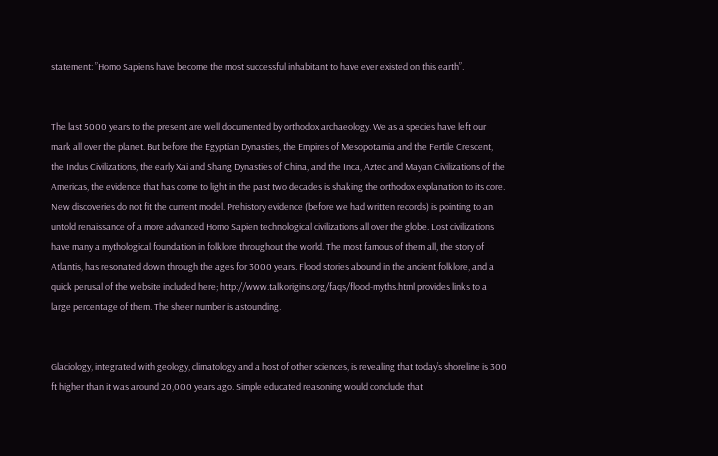statement: ”Homo Sapiens have become the most successful inhabitant to have ever existed on this earth”.


The last 5000 years to the present are well documented by orthodox archaeology. We as a species have left our mark all over the planet. But before the Egyptian Dynasties, the Empires of Mesopotamia and the Fertile Crescent, the Indus Civilizations, the early Xai and Shang Dynasties of China, and the Inca, Aztec and Mayan Civilizations of the Americas, the evidence that has come to light in the past two decades is shaking the orthodox explanation to its core. New discoveries do not fit the current model. Prehistory evidence (before we had written records) is pointing to an untold renaissance of a more advanced Homo Sapien technological civilizations all over the globe. Lost civilizations have many a mythological foundation in folklore throughout the world. The most famous of them all, the story of Atlantis, has resonated down through the ages for 3000 years. Flood stories abound in the ancient folklore, and a quick perusal of the website included here; http://www.talkorigins.org/faqs/flood-myths.html provides links to a large percentage of them. The sheer number is astounding.


Glaciology, integrated with geology, climatology and a host of other sciences, is revealing that today’s shoreline is 300 ft higher than it was around 20,000 years ago. Simple educated reasoning would conclude that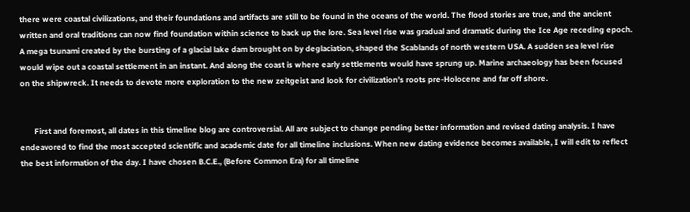there were coastal civilizations, and their foundations and artifacts are still to be found in the oceans of the world. The flood stories are true, and the ancient written and oral traditions can now find foundation within science to back up the lore. Sea level rise was gradual and dramatic during the Ice Age receding epoch. A mega tsunami created by the bursting of a glacial lake dam brought on by deglaciation, shaped the Scablands of north western USA. A sudden sea level rise would wipe out a coastal settlement in an instant. And along the coast is where early settlements would have sprung up. Marine archaeology has been focused on the shipwreck. It needs to devote more exploration to the new zeitgeist and look for civilization’s roots pre-Holocene and far off shore.


       First and foremost, all dates in this timeline blog are controversial. All are subject to change pending better information and revised dating analysis. I have endeavored to find the most accepted scientific and academic date for all timeline inclusions. When new dating evidence becomes available, I will edit to reflect the best information of the day. I have chosen B.C.E., (Before Common Era) for all timeline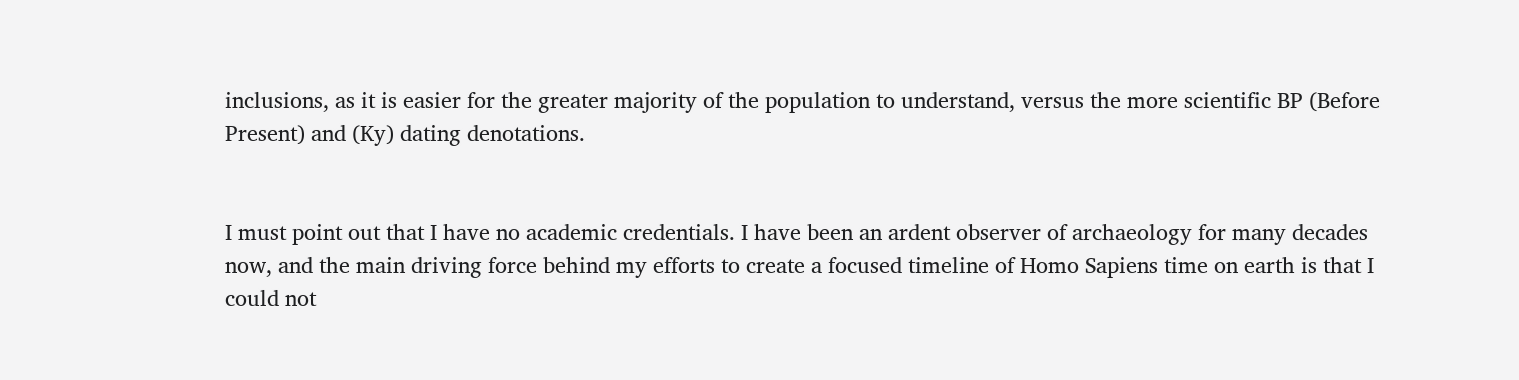inclusions, as it is easier for the greater majority of the population to understand, versus the more scientific BP (Before Present) and (Ky) dating denotations.


I must point out that I have no academic credentials. I have been an ardent observer of archaeology for many decades now, and the main driving force behind my efforts to create a focused timeline of Homo Sapiens time on earth is that I could not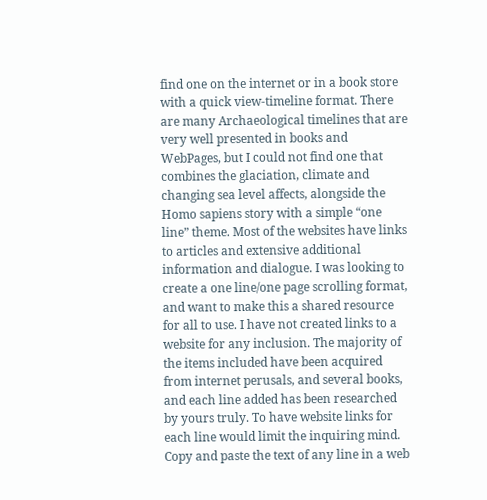find one on the internet or in a book store with a quick view-timeline format. There are many Archaeological timelines that are very well presented in books and WebPages, but I could not find one that combines the glaciation, climate and changing sea level affects, alongside the Homo sapiens story with a simple “one line” theme. Most of the websites have links to articles and extensive additional information and dialogue. I was looking to create a one line/one page scrolling format, and want to make this a shared resource for all to use. I have not created links to a website for any inclusion. The majority of the items included have been acquired from internet perusals, and several books, and each line added has been researched by yours truly. To have website links for each line would limit the inquiring mind. Copy and paste the text of any line in a web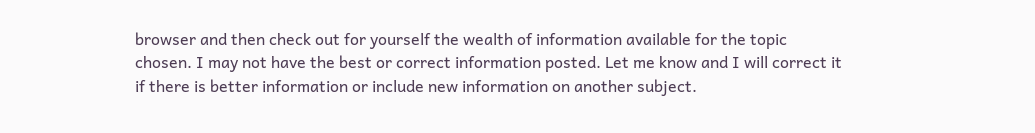browser and then check out for yourself the wealth of information available for the topic chosen. I may not have the best or correct information posted. Let me know and I will correct it if there is better information or include new information on another subject.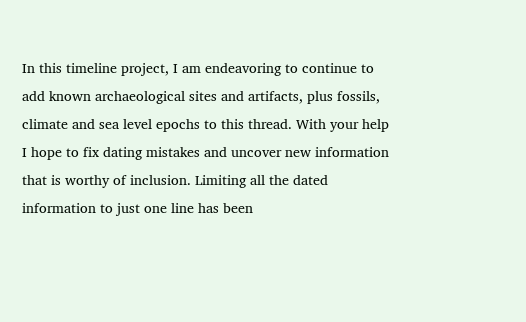In this timeline project, I am endeavoring to continue to add known archaeological sites and artifacts, plus fossils, climate and sea level epochs to this thread. With your help I hope to fix dating mistakes and uncover new information that is worthy of inclusion. Limiting all the dated information to just one line has been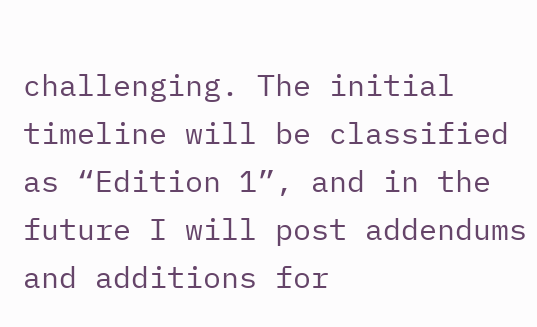challenging. The initial timeline will be classified as “Edition 1”, and in the future I will post addendums and additions for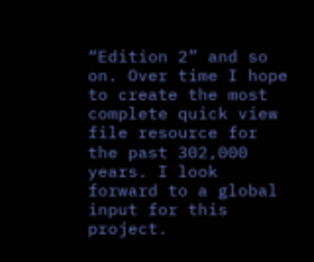“Edition 2” and so on. Over time I hope to create the most complete quick view file resource for the past 302,000 years. I look forward to a global input for this project.